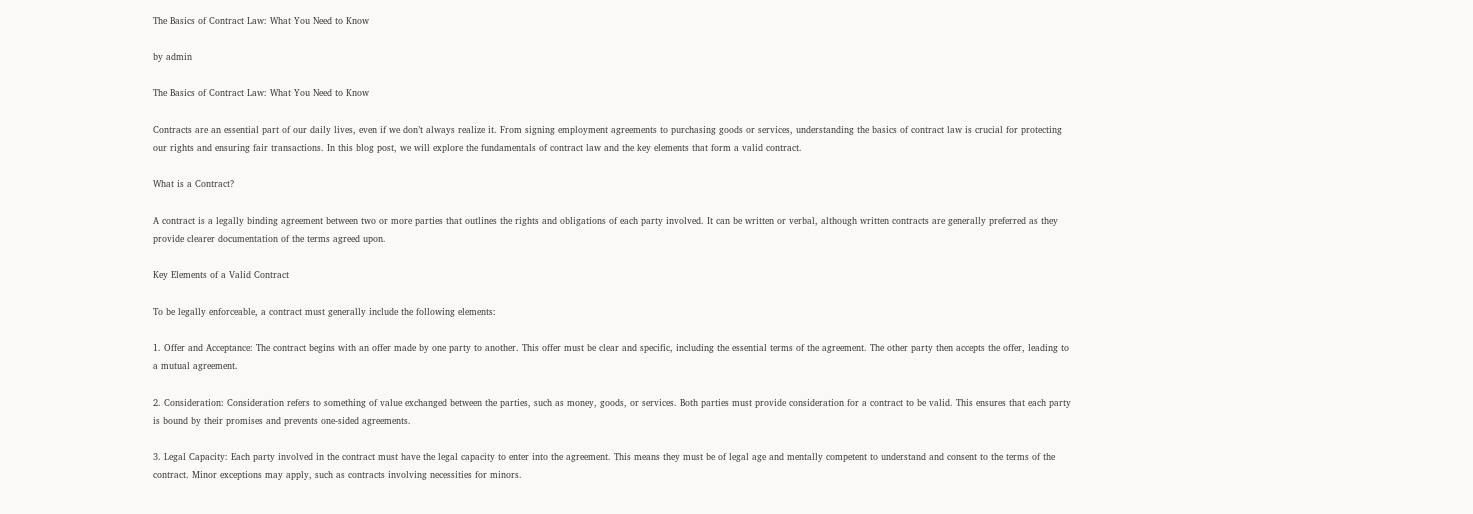The Basics of Contract Law: What You Need to Know

by admin

The Basics of Contract Law: What You Need to Know

Contracts are an essential part of our daily lives, even if we don’t always realize it. From signing employment agreements to purchasing goods or services, understanding the basics of contract law is crucial for protecting our rights and ensuring fair transactions. In this blog post, we will explore the fundamentals of contract law and the key elements that form a valid contract.

What is a Contract?

A contract is a legally binding agreement between two or more parties that outlines the rights and obligations of each party involved. It can be written or verbal, although written contracts are generally preferred as they provide clearer documentation of the terms agreed upon.

Key Elements of a Valid Contract

To be legally enforceable, a contract must generally include the following elements:

1. Offer and Acceptance: The contract begins with an offer made by one party to another. This offer must be clear and specific, including the essential terms of the agreement. The other party then accepts the offer, leading to a mutual agreement.

2. Consideration: Consideration refers to something of value exchanged between the parties, such as money, goods, or services. Both parties must provide consideration for a contract to be valid. This ensures that each party is bound by their promises and prevents one-sided agreements.

3. Legal Capacity: Each party involved in the contract must have the legal capacity to enter into the agreement. This means they must be of legal age and mentally competent to understand and consent to the terms of the contract. Minor exceptions may apply, such as contracts involving necessities for minors.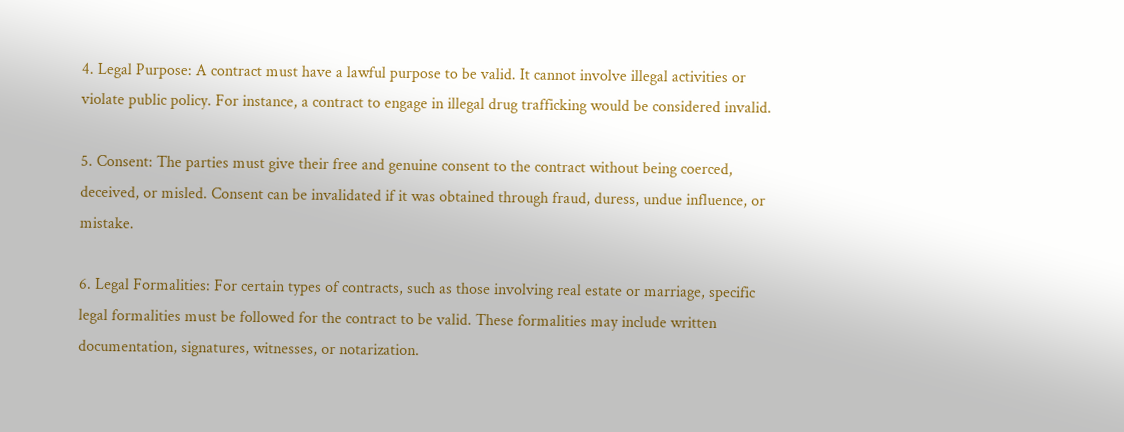4. Legal Purpose: A contract must have a lawful purpose to be valid. It cannot involve illegal activities or violate public policy. For instance, a contract to engage in illegal drug trafficking would be considered invalid.

5. Consent: The parties must give their free and genuine consent to the contract without being coerced, deceived, or misled. Consent can be invalidated if it was obtained through fraud, duress, undue influence, or mistake.

6. Legal Formalities: For certain types of contracts, such as those involving real estate or marriage, specific legal formalities must be followed for the contract to be valid. These formalities may include written documentation, signatures, witnesses, or notarization.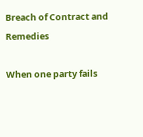Breach of Contract and Remedies

When one party fails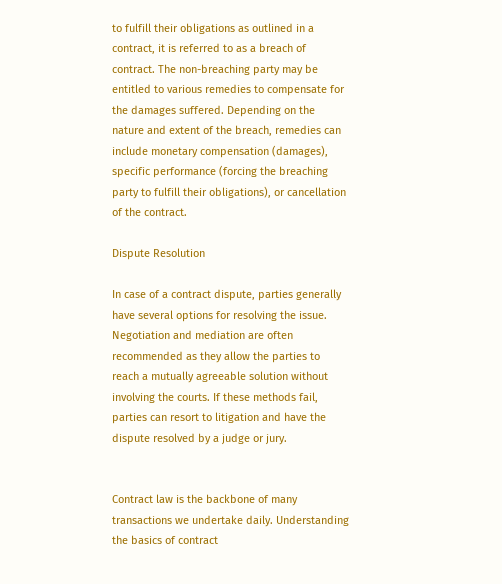to fulfill their obligations as outlined in a contract, it is referred to as a breach of contract. The non-breaching party may be entitled to various remedies to compensate for the damages suffered. Depending on the nature and extent of the breach, remedies can include monetary compensation (damages), specific performance (forcing the breaching party to fulfill their obligations), or cancellation of the contract.

Dispute Resolution

In case of a contract dispute, parties generally have several options for resolving the issue. Negotiation and mediation are often recommended as they allow the parties to reach a mutually agreeable solution without involving the courts. If these methods fail, parties can resort to litigation and have the dispute resolved by a judge or jury.


Contract law is the backbone of many transactions we undertake daily. Understanding the basics of contract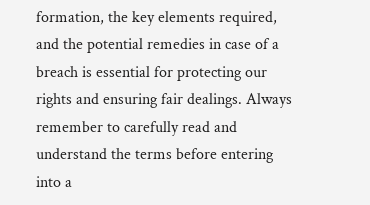formation, the key elements required, and the potential remedies in case of a breach is essential for protecting our rights and ensuring fair dealings. Always remember to carefully read and understand the terms before entering into a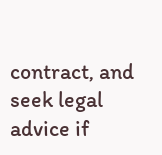contract, and seek legal advice if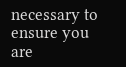necessary to ensure you are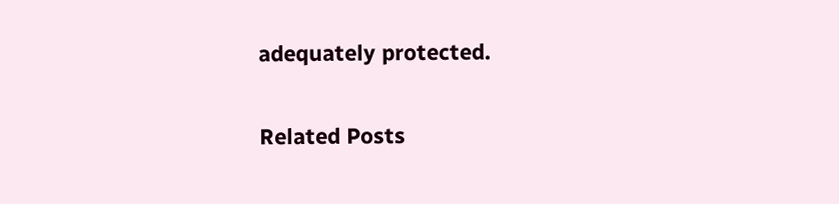adequately protected.

Related Posts